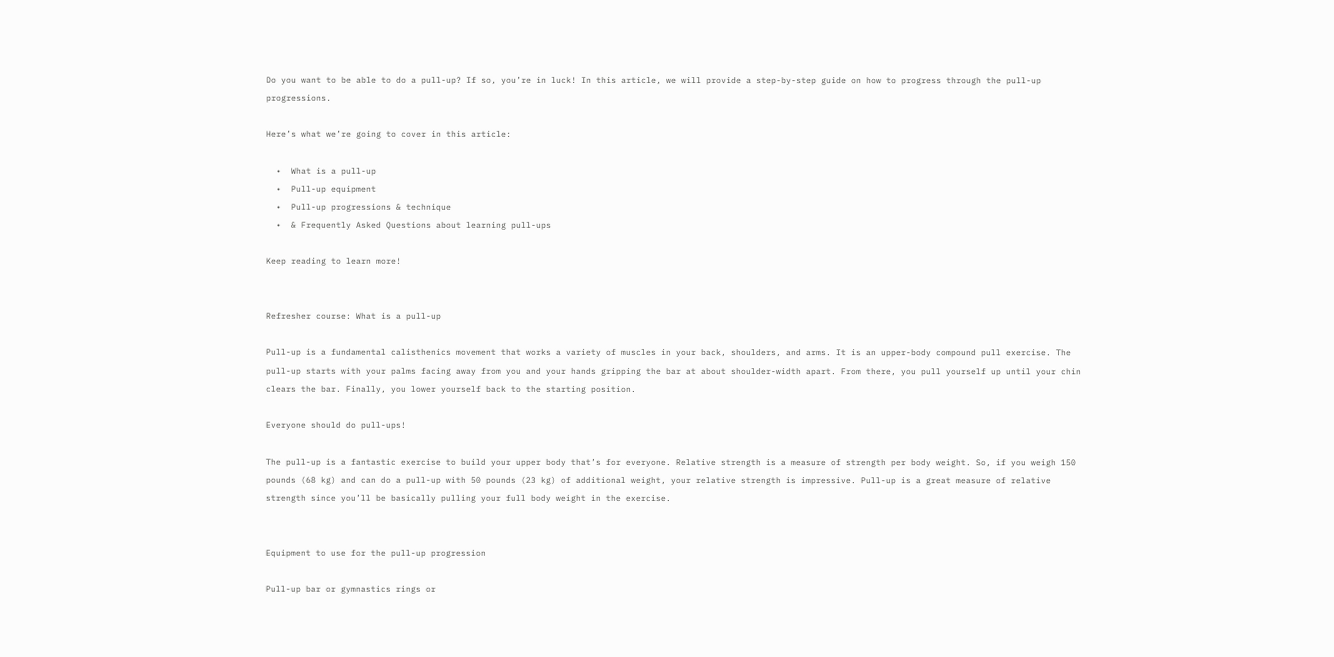Do you want to be able to do a pull-up? If so, you’re in luck! In this article, we will provide a step-by-step guide on how to progress through the pull-up progressions.

Here’s what we’re going to cover in this article:

  •  What is a pull-up
  •  Pull-up equipment
  •  Pull-up progressions & technique
  •  & Frequently Asked Questions about learning pull-ups

Keep reading to learn more!


Refresher course: What is a pull-up

Pull-up is a fundamental calisthenics movement that works a variety of muscles in your back, shoulders, and arms. It is an upper-body compound pull exercise. The pull-up starts with your palms facing away from you and your hands gripping the bar at about shoulder-width apart. From there, you pull yourself up until your chin clears the bar. Finally, you lower yourself back to the starting position.

Everyone should do pull-ups!

The pull-up is a fantastic exercise to build your upper body that’s for everyone. Relative strength is a measure of strength per body weight. So, if you weigh 150 pounds (68 kg) and can do a pull-up with 50 pounds (23 kg) of additional weight, your relative strength is impressive. Pull-up is a great measure of relative strength since you’ll be basically pulling your full body weight in the exercise.


Equipment to use for the pull-up progression

Pull-up bar or gymnastics rings or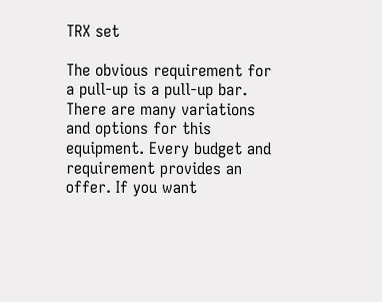TRX set

The obvious requirement for a pull-up is a pull-up bar. There are many variations and options for this equipment. Every budget and requirement provides an offer. If you want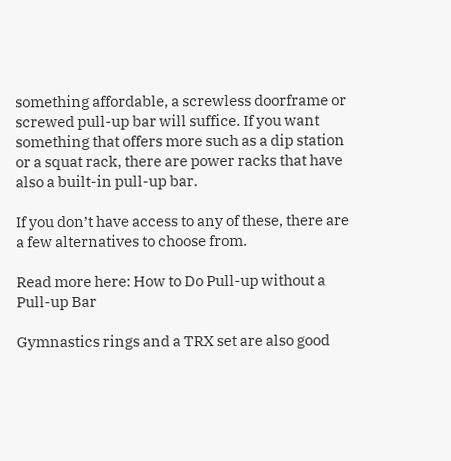something affordable, a screwless doorframe or screwed pull-up bar will suffice. If you want something that offers more such as a dip station or a squat rack, there are power racks that have also a built-in pull-up bar.

If you don’t have access to any of these, there are a few alternatives to choose from.

Read more here: How to Do Pull-up without a Pull-up Bar

Gymnastics rings and a TRX set are also good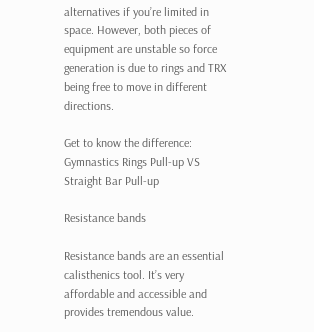alternatives if you’re limited in space. However, both pieces of equipment are unstable so force generation is due to rings and TRX being free to move in different directions.

Get to know the difference: Gymnastics Rings Pull-up VS Straight Bar Pull-up

Resistance bands

Resistance bands are an essential calisthenics tool. It’s very affordable and accessible and provides tremendous value.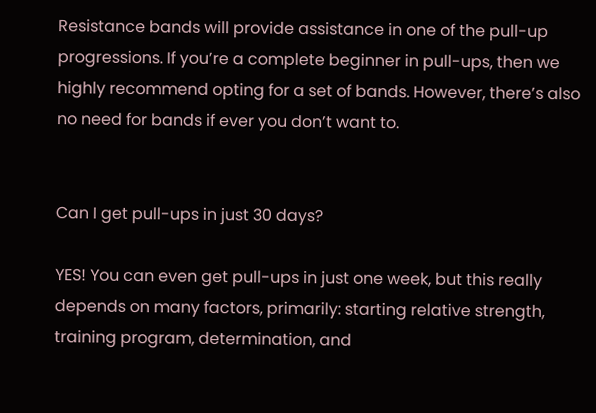Resistance bands will provide assistance in one of the pull-up progressions. If you’re a complete beginner in pull-ups, then we highly recommend opting for a set of bands. However, there’s also no need for bands if ever you don’t want to.


Can I get pull-ups in just 30 days?

YES! You can even get pull-ups in just one week, but this really depends on many factors, primarily: starting relative strength, training program, determination, and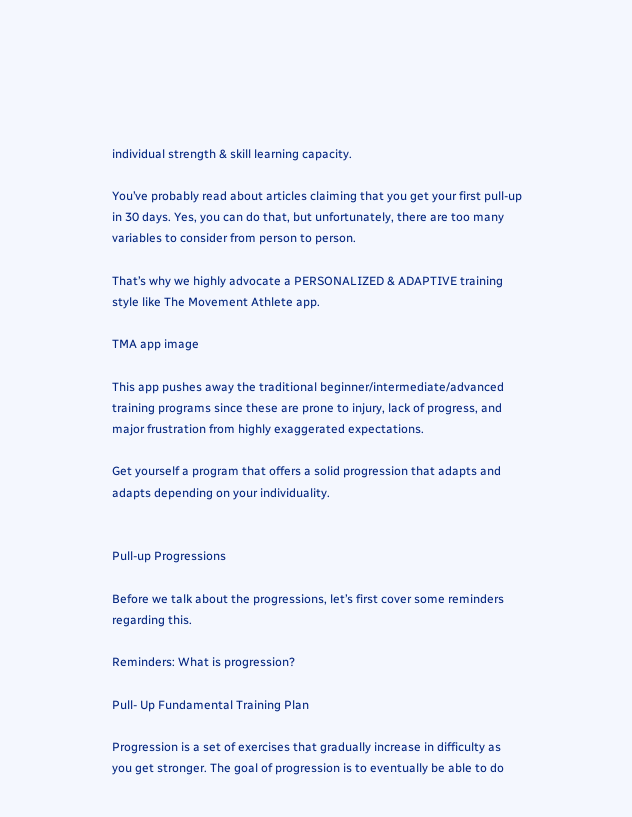individual strength & skill learning capacity.

You’ve probably read about articles claiming that you get your first pull-up in 30 days. Yes, you can do that, but unfortunately, there are too many variables to consider from person to person.

That’s why we highly advocate a PERSONALIZED & ADAPTIVE training style like The Movement Athlete app.

TMA app image

This app pushes away the traditional beginner/intermediate/advanced training programs since these are prone to injury, lack of progress, and major frustration from highly exaggerated expectations.

Get yourself a program that offers a solid progression that adapts and adapts depending on your individuality.


Pull-up Progressions

Before we talk about the progressions, let’s first cover some reminders regarding this.

Reminders: What is progression?

Pull- Up Fundamental Training Plan

Progression is a set of exercises that gradually increase in difficulty as you get stronger. The goal of progression is to eventually be able to do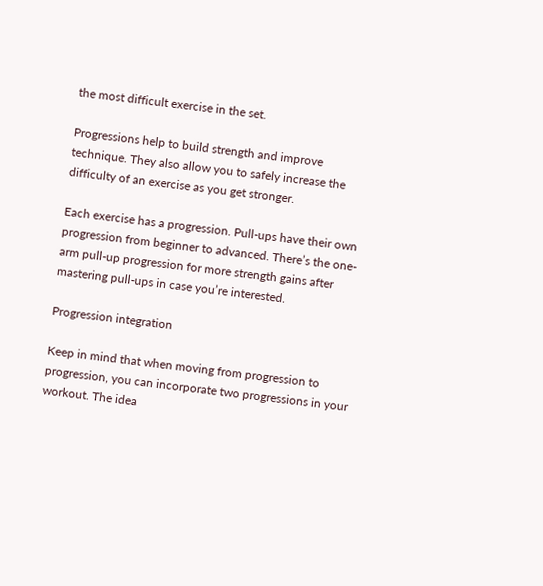the most difficult exercise in the set.

Progressions help to build strength and improve technique. They also allow you to safely increase the difficulty of an exercise as you get stronger.

Each exercise has a progression. Pull-ups have their own progression from beginner to advanced. There’s the one-arm pull-up progression for more strength gains after mastering pull-ups in case you’re interested.

Progression integration

Keep in mind that when moving from progression to progression, you can incorporate two progressions in your workout. The idea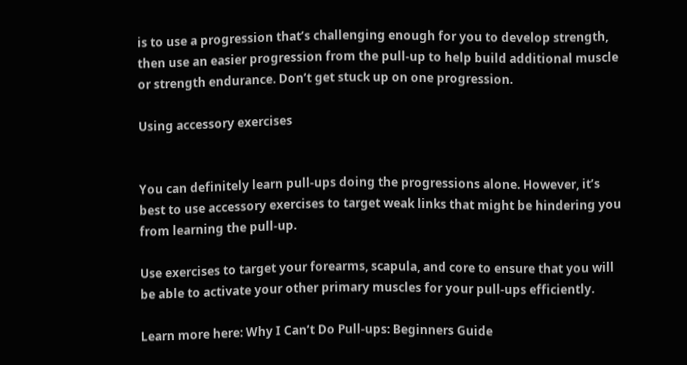is to use a progression that’s challenging enough for you to develop strength, then use an easier progression from the pull-up to help build additional muscle or strength endurance. Don’t get stuck up on one progression.

Using accessory exercises


You can definitely learn pull-ups doing the progressions alone. However, it’s best to use accessory exercises to target weak links that might be hindering you from learning the pull-up.

Use exercises to target your forearms, scapula, and core to ensure that you will be able to activate your other primary muscles for your pull-ups efficiently.

Learn more here: Why I Can’t Do Pull-ups: Beginners Guide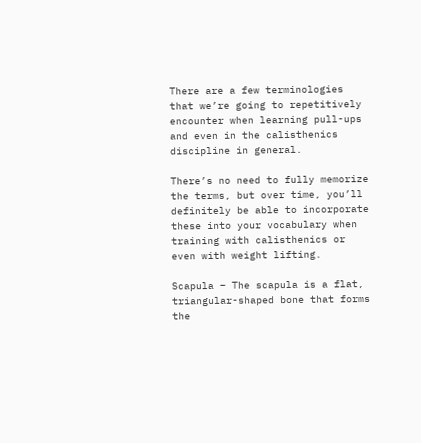There are a few terminologies that we’re going to repetitively encounter when learning pull-ups and even in the calisthenics discipline in general.

There’s no need to fully memorize the terms, but over time, you’ll definitely be able to incorporate these into your vocabulary when training with calisthenics or even with weight lifting.

Scapula – The scapula is a flat, triangular-shaped bone that forms the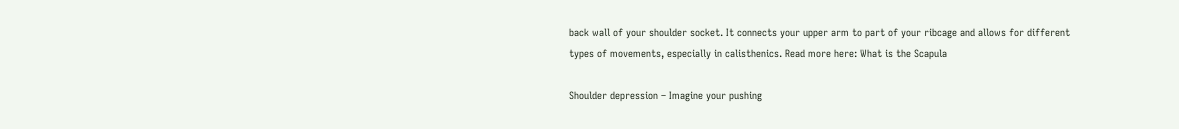back wall of your shoulder socket. It connects your upper arm to part of your ribcage and allows for different types of movements, especially in calisthenics. Read more here: What is the Scapula

Shoulder depression – Imagine your pushing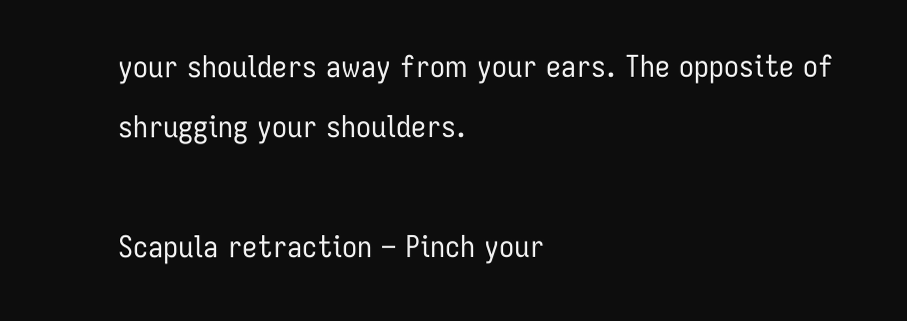your shoulders away from your ears. The opposite of shrugging your shoulders.

Scapula retraction – Pinch your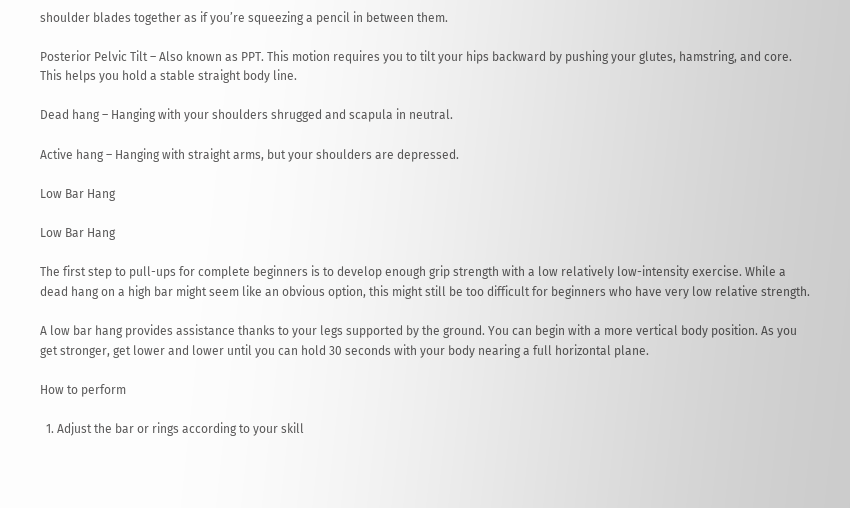shoulder blades together as if you’re squeezing a pencil in between them.

Posterior Pelvic Tilt – Also known as PPT. This motion requires you to tilt your hips backward by pushing your glutes, hamstring, and core. This helps you hold a stable straight body line.

Dead hang – Hanging with your shoulders shrugged and scapula in neutral.

Active hang – Hanging with straight arms, but your shoulders are depressed.

Low Bar Hang

Low Bar Hang

The first step to pull-ups for complete beginners is to develop enough grip strength with a low relatively low-intensity exercise. While a dead hang on a high bar might seem like an obvious option, this might still be too difficult for beginners who have very low relative strength.

A low bar hang provides assistance thanks to your legs supported by the ground. You can begin with a more vertical body position. As you get stronger, get lower and lower until you can hold 30 seconds with your body nearing a full horizontal plane.

How to perform

  1. Adjust the bar or rings according to your skill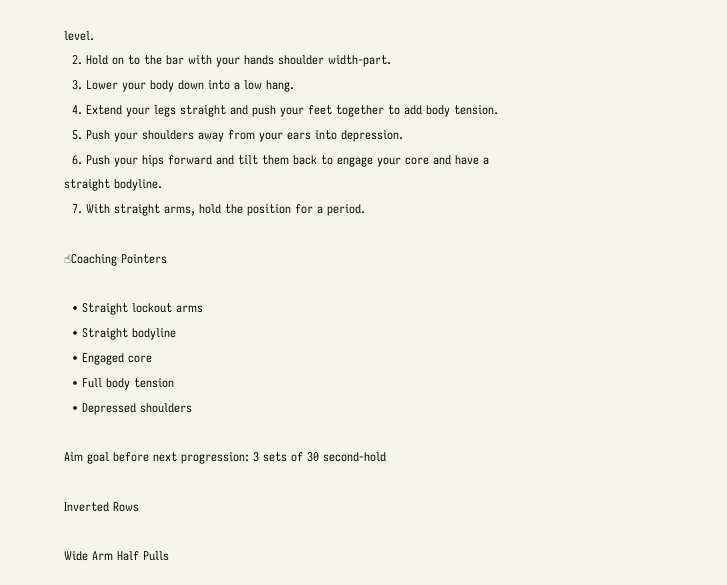level.
  2. Hold on to the bar with your hands shoulder width-part.
  3. Lower your body down into a low hang.
  4. Extend your legs straight and push your feet together to add body tension.
  5. Push your shoulders away from your ears into depression.
  6. Push your hips forward and tilt them back to engage your core and have a straight bodyline.
  7. With straight arms, hold the position for a period.

☝Coaching Pointers

  • Straight lockout arms
  • Straight bodyline
  • Engaged core
  • Full body tension
  • Depressed shoulders

Aim goal before next progression: 3 sets of 30 second-hold

Inverted Rows

Wide Arm Half Pulls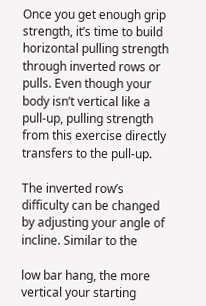Once you get enough grip strength, it’s time to build horizontal pulling strength through inverted rows or pulls. Even though your body isn’t vertical like a pull-up, pulling strength from this exercise directly transfers to the pull-up.

The inverted row’s difficulty can be changed by adjusting your angle of incline. Similar to the

low bar hang, the more vertical your starting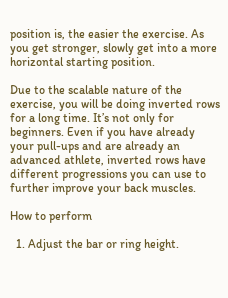position is, the easier the exercise. As you get stronger, slowly get into a more horizontal starting position.

Due to the scalable nature of the exercise, you will be doing inverted rows for a long time. It’s not only for beginners. Even if you have already your pull-ups and are already an advanced athlete, inverted rows have different progressions you can use to further improve your back muscles.

How to perform

  1. Adjust the bar or ring height.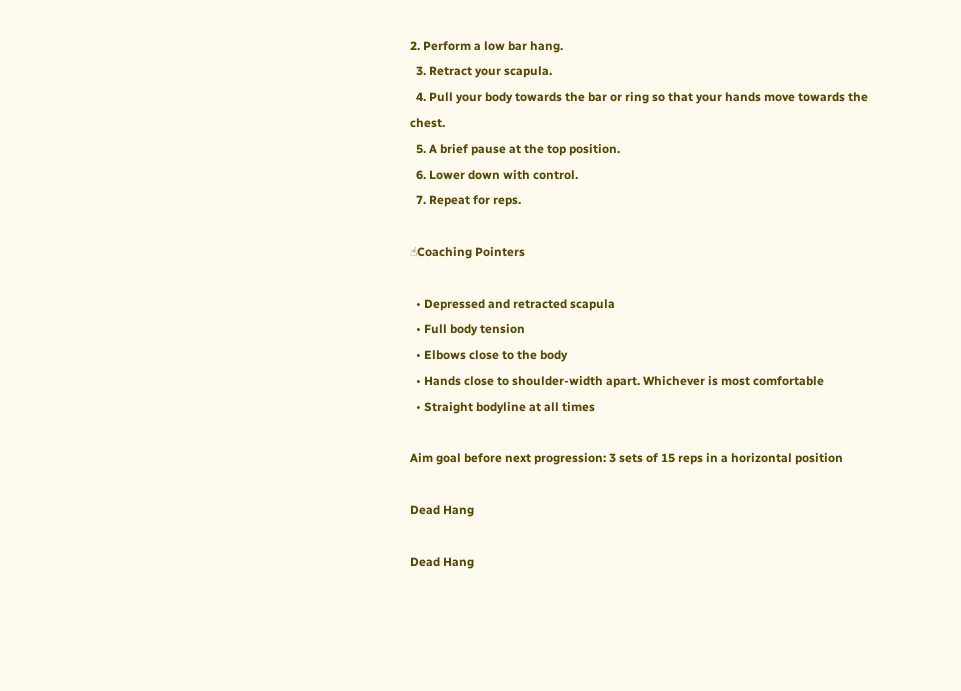2. Perform a low bar hang.
  3. Retract your scapula.
  4. Pull your body towards the bar or ring so that your hands move towards the chest.
  5. A brief pause at the top position.
  6. Lower down with control.
  7. Repeat for reps.

☝Coaching Pointers

  • Depressed and retracted scapula
  • Full body tension
  • Elbows close to the body
  • Hands close to shoulder-width apart. Whichever is most comfortable
  • Straight bodyline at all times

Aim goal before next progression: 3 sets of 15 reps in a horizontal position

Dead Hang

Dead Hang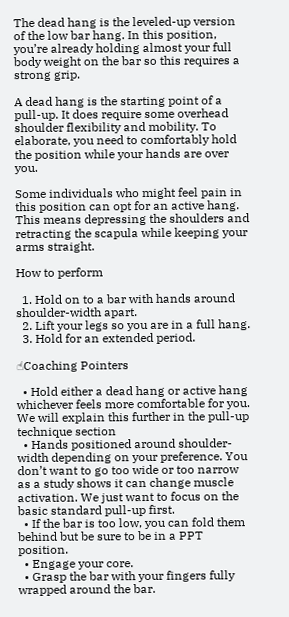The dead hang is the leveled-up version of the low bar hang. In this position, you’re already holding almost your full body weight on the bar so this requires a strong grip.

A dead hang is the starting point of a pull-up. It does require some overhead shoulder flexibility and mobility. To elaborate, you need to comfortably hold the position while your hands are over you.

Some individuals who might feel pain in this position can opt for an active hang. This means depressing the shoulders and retracting the scapula while keeping your arms straight.

How to perform

  1. Hold on to a bar with hands around shoulder-width apart.
  2. Lift your legs so you are in a full hang.
  3. Hold for an extended period.

☝Coaching Pointers

  • Hold either a dead hang or active hang whichever feels more comfortable for you. We will explain this further in the pull-up technique section
  • Hands positioned around shoulder-width depending on your preference. You don’t want to go too wide or too narrow as a study shows it can change muscle activation. We just want to focus on the basic standard pull-up first.
  • If the bar is too low, you can fold them behind but be sure to be in a PPT position.
  • Engage your core.
  • Grasp the bar with your fingers fully wrapped around the bar.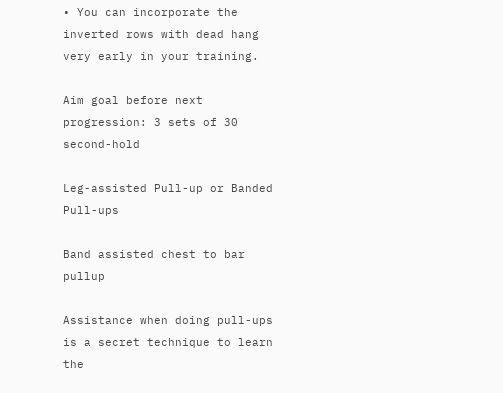• You can incorporate the inverted rows with dead hang very early in your training.

Aim goal before next progression: 3 sets of 30 second-hold

Leg-assisted Pull-up or Banded Pull-ups

Band assisted chest to bar pullup

Assistance when doing pull-ups is a secret technique to learn the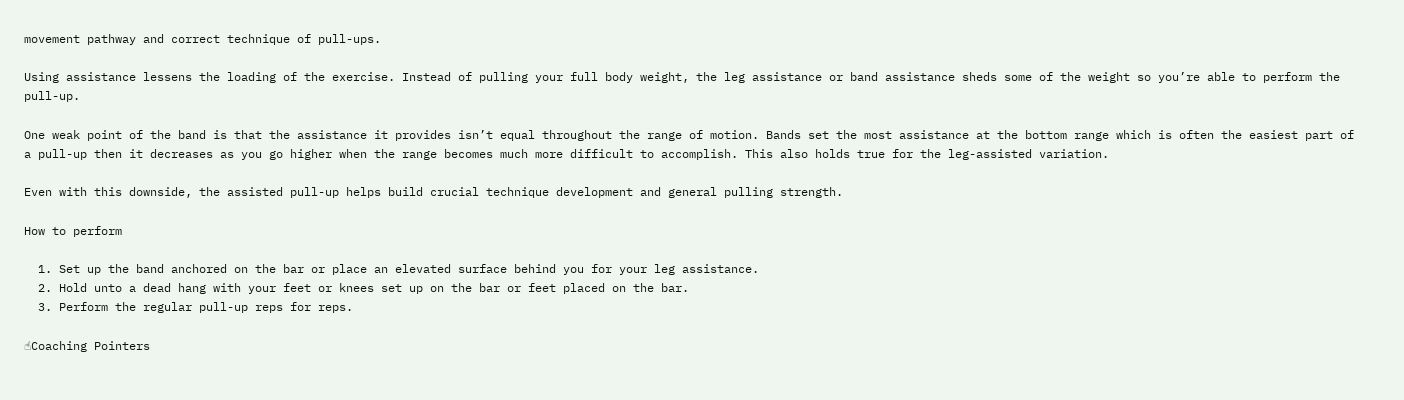movement pathway and correct technique of pull-ups.

Using assistance lessens the loading of the exercise. Instead of pulling your full body weight, the leg assistance or band assistance sheds some of the weight so you’re able to perform the pull-up.

One weak point of the band is that the assistance it provides isn’t equal throughout the range of motion. Bands set the most assistance at the bottom range which is often the easiest part of a pull-up then it decreases as you go higher when the range becomes much more difficult to accomplish. This also holds true for the leg-assisted variation.

Even with this downside, the assisted pull-up helps build crucial technique development and general pulling strength.

How to perform

  1. Set up the band anchored on the bar or place an elevated surface behind you for your leg assistance.
  2. Hold unto a dead hang with your feet or knees set up on the bar or feet placed on the bar.
  3. Perform the regular pull-up reps for reps.

☝Coaching Pointers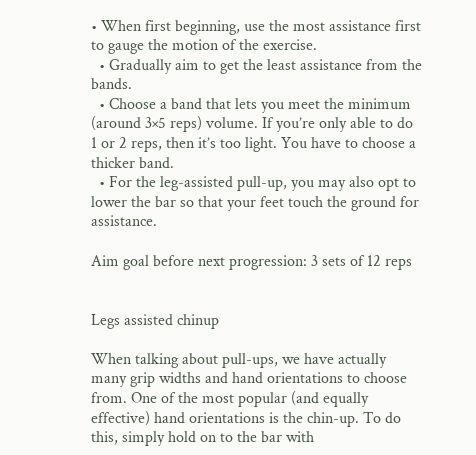• When first beginning, use the most assistance first to gauge the motion of the exercise.
  • Gradually aim to get the least assistance from the bands.
  • Choose a band that lets you meet the minimum (around 3×5 reps) volume. If you’re only able to do 1 or 2 reps, then it’s too light. You have to choose a thicker band.
  • For the leg-assisted pull-up, you may also opt to lower the bar so that your feet touch the ground for assistance.

Aim goal before next progression: 3 sets of 12 reps


Legs assisted chinup

When talking about pull-ups, we have actually many grip widths and hand orientations to choose from. One of the most popular (and equally effective) hand orientations is the chin-up. To do this, simply hold on to the bar with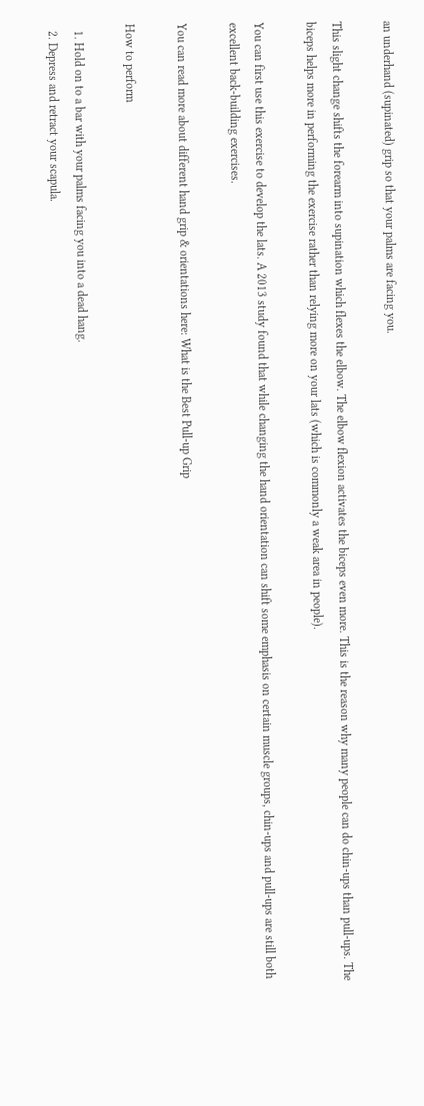an underhand (supinated) grip so that your palms are facing you.

This slight change shifts the forearm into supination which flexes the elbow. The elbow flexion activates the biceps even more. This is the reason why many people can do chin-ups than pull-ups. The biceps helps more in performing the exercise rather than relying more on your lats (which is commonly a weak area in people).

You can first use this exercise to develop the lats. A 2013 study found that while changing the hand orientation can shift some emphasis on certain muscle groups, chin-ups and pull-ups are still both excellent back-building exercises.

You can read more about different hand grip & orientations here: What is the Best Pull-up Grip

How to perform

  1. Hold on to a bar with your palms facing you into a dead hang.
  2. Depress and retract your scapula.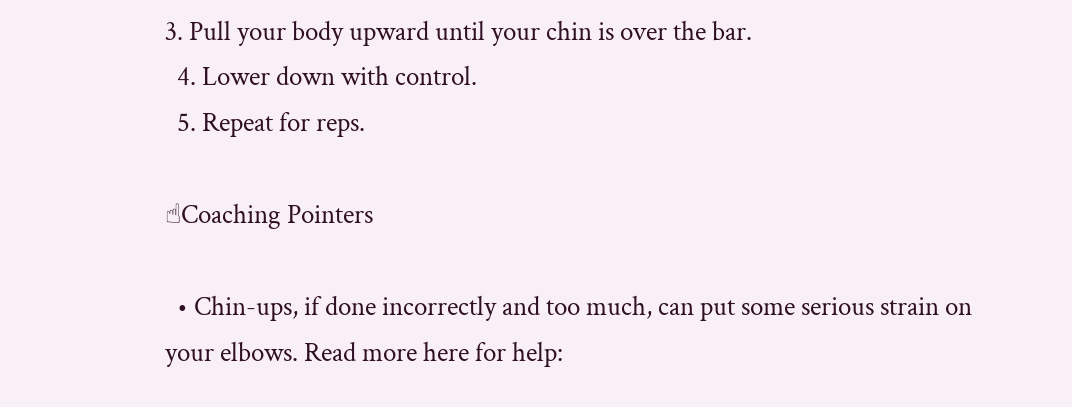3. Pull your body upward until your chin is over the bar.
  4. Lower down with control.
  5. Repeat for reps.

☝Coaching Pointers

  • Chin-ups, if done incorrectly and too much, can put some serious strain on your elbows. Read more here for help: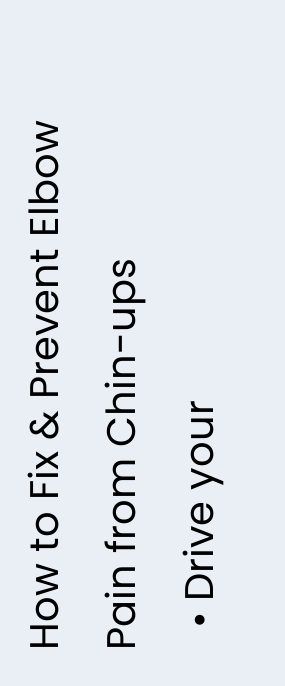How to Fix & Prevent Elbow Pain from Chin-ups
  • Drive your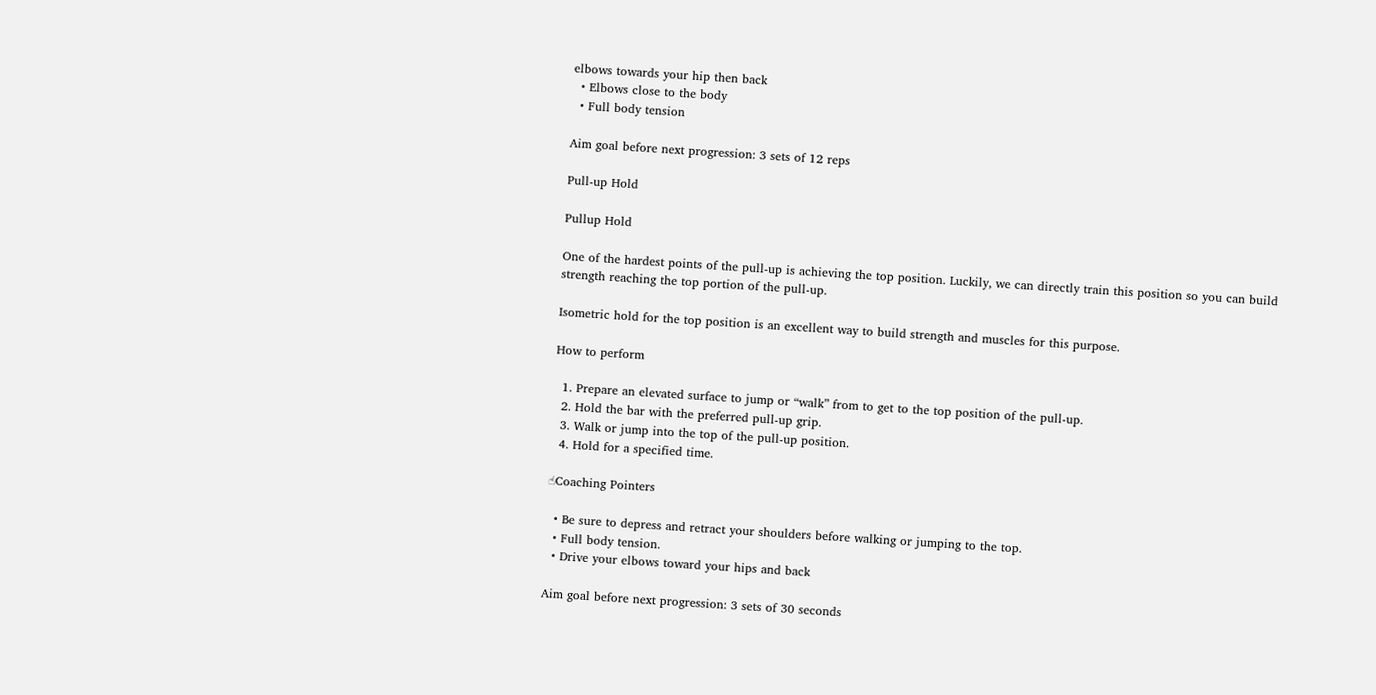elbows towards your hip then back
  • Elbows close to the body
  • Full body tension

Aim goal before next progression: 3 sets of 12 reps

Pull-up Hold

Pullup Hold

One of the hardest points of the pull-up is achieving the top position. Luckily, we can directly train this position so you can build strength reaching the top portion of the pull-up.

Isometric hold for the top position is an excellent way to build strength and muscles for this purpose.

How to perform

  1. Prepare an elevated surface to jump or “walk” from to get to the top position of the pull-up.
  2. Hold the bar with the preferred pull-up grip.
  3. Walk or jump into the top of the pull-up position.
  4. Hold for a specified time.

☝Coaching Pointers

  • Be sure to depress and retract your shoulders before walking or jumping to the top.
  • Full body tension.
  • Drive your elbows toward your hips and back

Aim goal before next progression: 3 sets of 30 seconds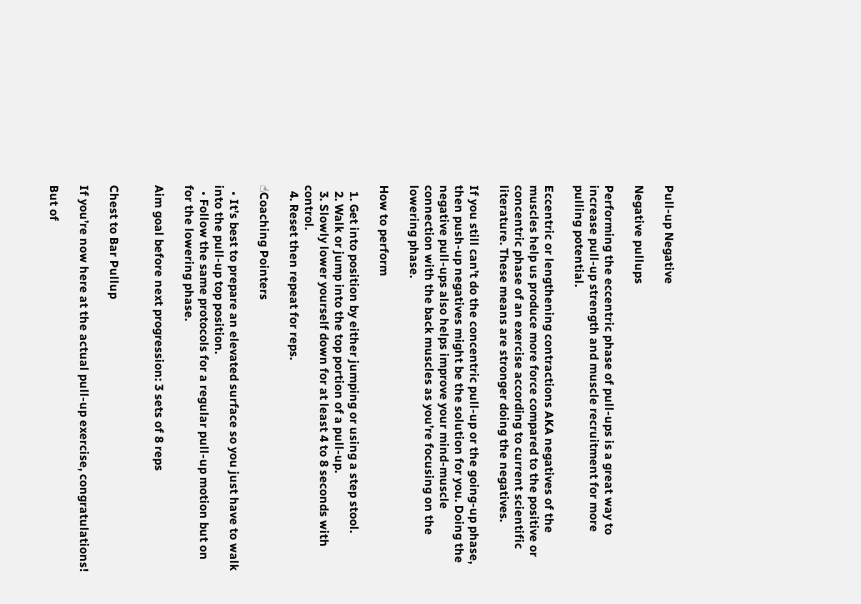Pull-up Negative

Negative pullups

Performing the eccentric phase of pull-ups is a great way to increase pull-up strength and muscle recruitment for more pulling potential.

Eccentric or lengthening contractions AKA negatives of the muscles help us produce more force compared to the positive or concentric phase of an exercise according to current scientific literature. These means are stronger doing the negatives.

If you still can’t do the concentric pull-up or the going-up phase, then push-up negatives might be the solution for you. Doing the negative pull-ups also helps improve your mind-muscle connection with the back muscles as you’re focusing on the lowering phase.

How to perform

  1. Get into position by either jumping or using a step stool.
  2. Walk or jump into the top portion of a pull-up.
  3. Slowly lower yourself down for at least 4 to 8 seconds with control.
  4. Reset then repeat for reps.

☝Coaching Pointers

  • It’s best to prepare an elevated surface so you just have to walk into the pull-up top position.
  • Follow the same protocols for a regular pull-up motion but on for the lowering phase.

Aim goal before next progression: 3 sets of 8 reps


Chest to Bar Pullup

If you’re now here at the actual pull-up exercise, congratulations!

But of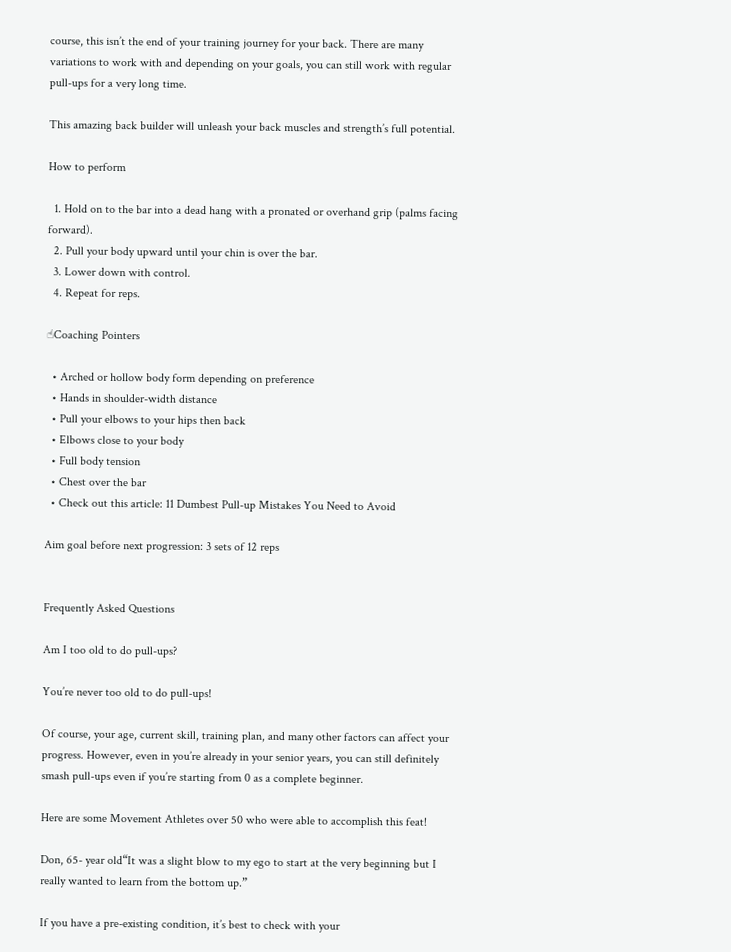course, this isn’t the end of your training journey for your back. There are many variations to work with and depending on your goals, you can still work with regular pull-ups for a very long time.

This amazing back builder will unleash your back muscles and strength’s full potential.

How to perform

  1. Hold on to the bar into a dead hang with a pronated or overhand grip (palms facing forward).
  2. Pull your body upward until your chin is over the bar.
  3. Lower down with control.
  4. Repeat for reps.

☝Coaching Pointers

  • Arched or hollow body form depending on preference
  • Hands in shoulder-width distance
  • Pull your elbows to your hips then back
  • Elbows close to your body
  • Full body tension
  • Chest over the bar
  • Check out this article: 11 Dumbest Pull-up Mistakes You Need to Avoid

Aim goal before next progression: 3 sets of 12 reps


Frequently Asked Questions

Am I too old to do pull-ups?

You’re never too old to do pull-ups!

Of course, your age, current skill, training plan, and many other factors can affect your progress. However, even in you’re already in your senior years, you can still definitely smash pull-ups even if you’re starting from 0 as a complete beginner.

Here are some Movement Athletes over 50 who were able to accomplish this feat!

Don, 65- year old“It was a slight blow to my ego to start at the very beginning but I really wanted to learn from the bottom up.”

If you have a pre-existing condition, it’s best to check with your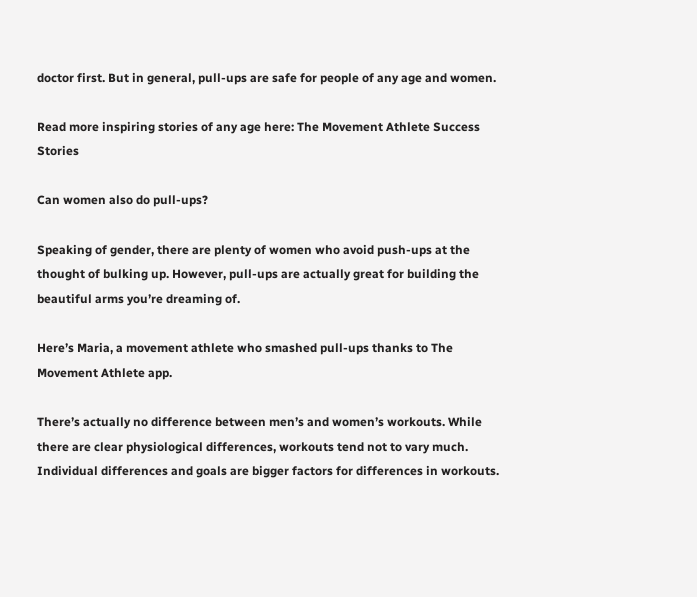doctor first. But in general, pull-ups are safe for people of any age and women.

Read more inspiring stories of any age here: The Movement Athlete Success Stories

Can women also do pull-ups?

Speaking of gender, there are plenty of women who avoid push-ups at the thought of bulking up. However, pull-ups are actually great for building the beautiful arms you’re dreaming of.

Here’s Maria, a movement athlete who smashed pull-ups thanks to The Movement Athlete app.

There’s actually no difference between men’s and women’s workouts. While there are clear physiological differences, workouts tend not to vary much. Individual differences and goals are bigger factors for differences in workouts.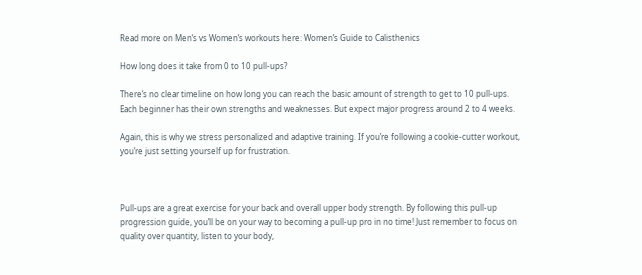Read more on Men’s vs Women’s workouts here: Women’s Guide to Calisthenics

How long does it take from 0 to 10 pull-ups?

There’s no clear timeline on how long you can reach the basic amount of strength to get to 10 pull-ups. Each beginner has their own strengths and weaknesses. But expect major progress around 2 to 4 weeks.

Again, this is why we stress personalized and adaptive training. If you’re following a cookie-cutter workout, you’re just setting yourself up for frustration.



Pull-ups are a great exercise for your back and overall upper body strength. By following this pull-up progression guide, you’ll be on your way to becoming a pull-up pro in no time! Just remember to focus on quality over quantity, listen to your body,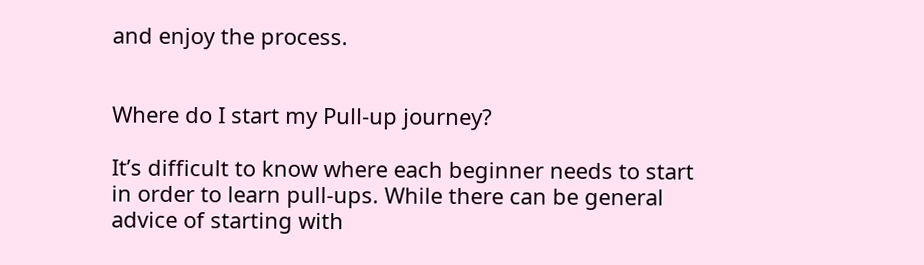and enjoy the process.


Where do I start my Pull-up journey?

It’s difficult to know where each beginner needs to start in order to learn pull-ups. While there can be general advice of starting with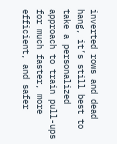inverted rows and dead hang, it’s still best to take a personalized approach to train pull-ups for much faster, more efficient, and safer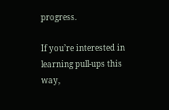progress.

If you’re interested in learning pull-ups this way,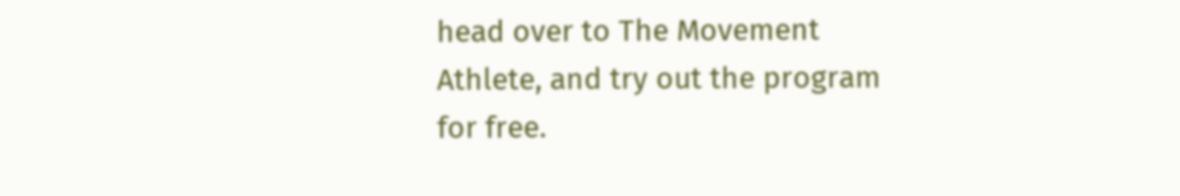head over to The Movement Athlete, and try out the program for free.